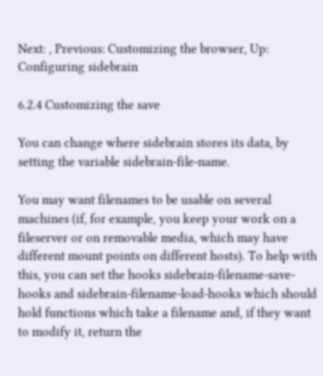Next: , Previous: Customizing the browser, Up: Configuring sidebrain

6.2.4 Customizing the save

You can change where sidebrain stores its data, by setting the variable sidebrain-file-name.

You may want filenames to be usable on several machines (if, for example, you keep your work on a fileserver or on removable media, which may have different mount points on different hosts). To help with this, you can set the hooks sidebrain-filename-save-hooks and sidebrain-filename-load-hooks which should hold functions which take a filename and, if they want to modify it, return the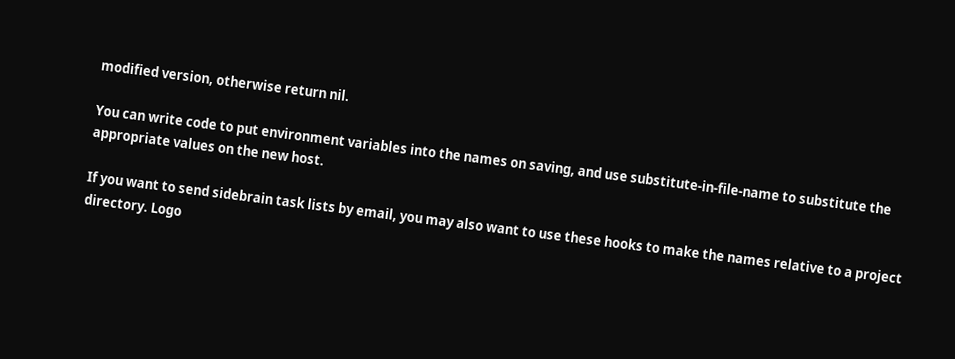modified version, otherwise return nil.

You can write code to put environment variables into the names on saving, and use substitute-in-file-name to substitute the appropriate values on the new host.

If you want to send sidebrain task lists by email, you may also want to use these hooks to make the names relative to a project directory. Logo